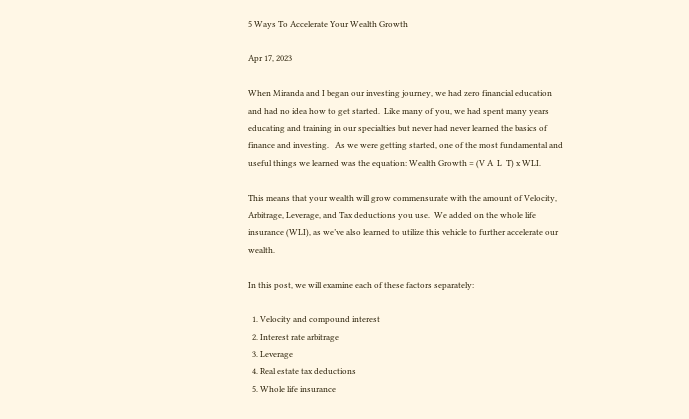5 Ways To Accelerate Your Wealth Growth

Apr 17, 2023

When Miranda and I began our investing journey, we had zero financial education and had no idea how to get started.  Like many of you, we had spent many years educating and training in our specialties but never had never learned the basics of finance and investing.   As we were getting started, one of the most fundamental and useful things we learned was the equation: Wealth Growth = (V A  L  T) x WLI.

This means that your wealth will grow commensurate with the amount of Velocity, Arbitrage, Leverage, and Tax deductions you use.  We added on the whole life insurance (WLI), as we’ve also learned to utilize this vehicle to further accelerate our wealth.

In this post, we will examine each of these factors separately:

  1. Velocity and compound interest
  2. Interest rate arbitrage
  3. Leverage
  4. Real estate tax deductions
  5. Whole life insurance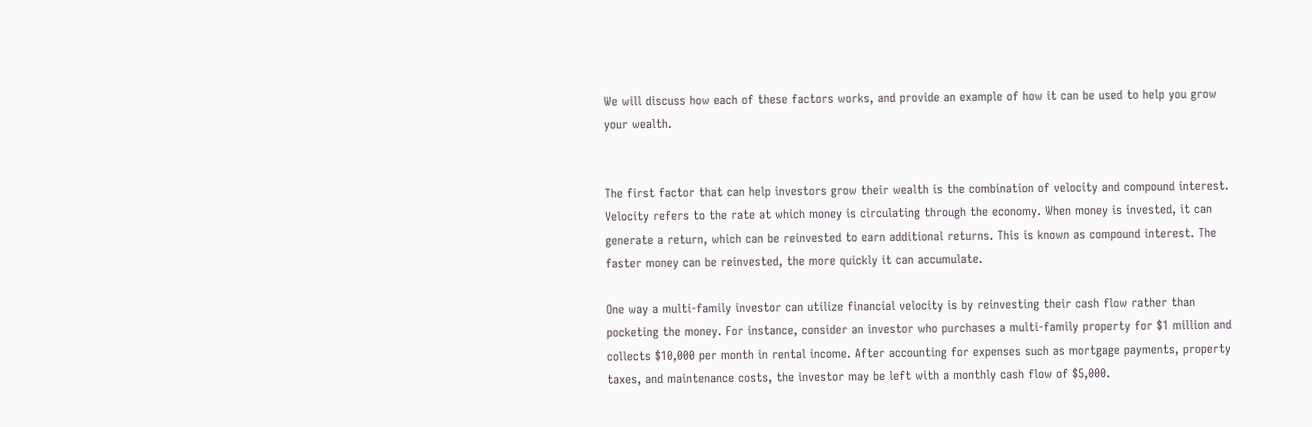We will discuss how each of these factors works, and provide an example of how it can be used to help you grow your wealth.


The first factor that can help investors grow their wealth is the combination of velocity and compound interest. Velocity refers to the rate at which money is circulating through the economy. When money is invested, it can generate a return, which can be reinvested to earn additional returns. This is known as compound interest. The faster money can be reinvested, the more quickly it can accumulate.

One way a multi-family investor can utilize financial velocity is by reinvesting their cash flow rather than pocketing the money. For instance, consider an investor who purchases a multi-family property for $1 million and collects $10,000 per month in rental income. After accounting for expenses such as mortgage payments, property taxes, and maintenance costs, the investor may be left with a monthly cash flow of $5,000.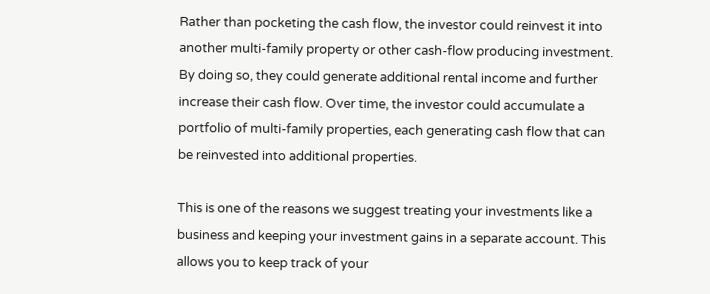Rather than pocketing the cash flow, the investor could reinvest it into another multi-family property or other cash-flow producing investment. By doing so, they could generate additional rental income and further increase their cash flow. Over time, the investor could accumulate a portfolio of multi-family properties, each generating cash flow that can be reinvested into additional properties.

This is one of the reasons we suggest treating your investments like a business and keeping your investment gains in a separate account. This allows you to keep track of your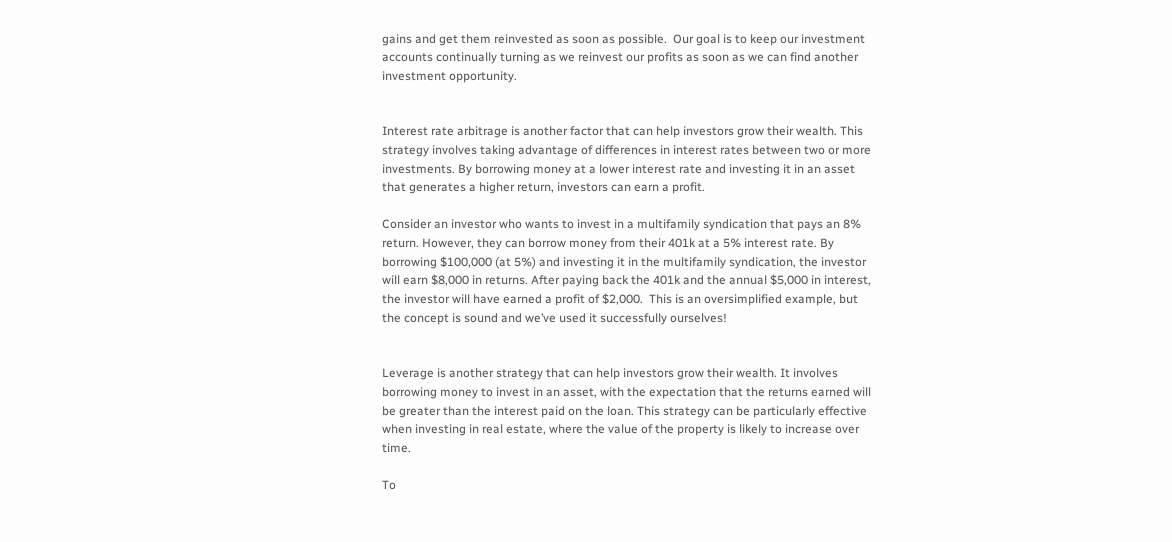gains and get them reinvested as soon as possible.  Our goal is to keep our investment accounts continually turning as we reinvest our profits as soon as we can find another investment opportunity.


Interest rate arbitrage is another factor that can help investors grow their wealth. This strategy involves taking advantage of differences in interest rates between two or more investments. By borrowing money at a lower interest rate and investing it in an asset that generates a higher return, investors can earn a profit.

Consider an investor who wants to invest in a multifamily syndication that pays an 8% return. However, they can borrow money from their 401k at a 5% interest rate. By borrowing $100,000 (at 5%) and investing it in the multifamily syndication, the investor will earn $8,000 in returns. After paying back the 401k and the annual $5,000 in interest, the investor will have earned a profit of $2,000.  This is an oversimplified example, but the concept is sound and we’ve used it successfully ourselves!


Leverage is another strategy that can help investors grow their wealth. It involves borrowing money to invest in an asset, with the expectation that the returns earned will be greater than the interest paid on the loan. This strategy can be particularly effective when investing in real estate, where the value of the property is likely to increase over time.

To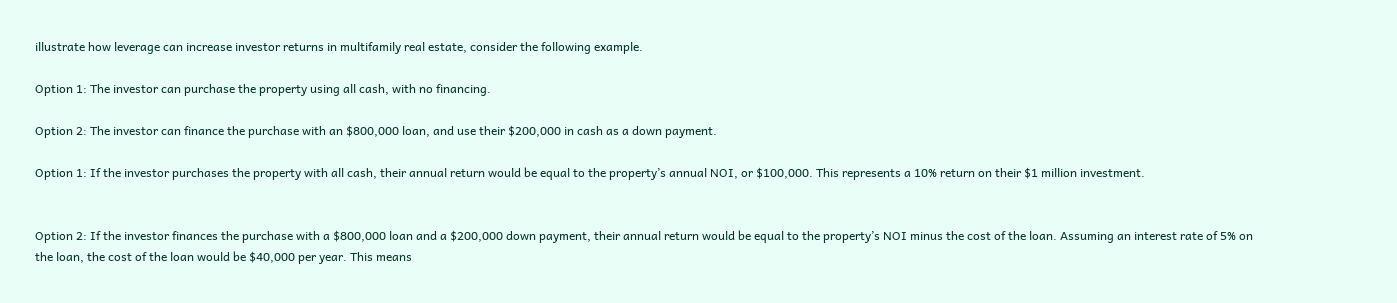illustrate how leverage can increase investor returns in multifamily real estate, consider the following example.

Option 1: The investor can purchase the property using all cash, with no financing.

Option 2: The investor can finance the purchase with an $800,000 loan, and use their $200,000 in cash as a down payment.

Option 1: If the investor purchases the property with all cash, their annual return would be equal to the property’s annual NOI, or $100,000. This represents a 10% return on their $1 million investment.


Option 2: If the investor finances the purchase with a $800,000 loan and a $200,000 down payment, their annual return would be equal to the property’s NOI minus the cost of the loan. Assuming an interest rate of 5% on the loan, the cost of the loan would be $40,000 per year. This means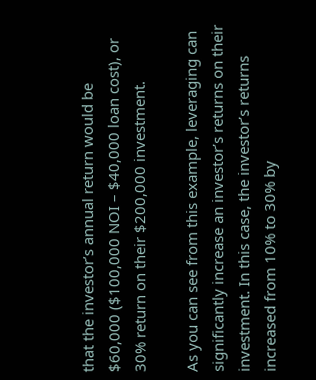that the investor’s annual return would be $60,000 ($100,000 NOI – $40,000 loan cost), or 30% return on their $200,000 investment.

As you can see from this example, leveraging can significantly increase an investor’s returns on their investment. In this case, the investor’s returns increased from 10% to 30% by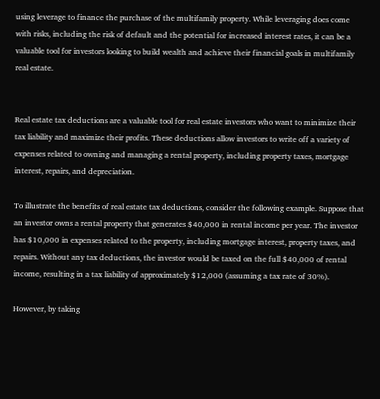using leverage to finance the purchase of the multifamily property. While leveraging does come with risks, including the risk of default and the potential for increased interest rates, it can be a valuable tool for investors looking to build wealth and achieve their financial goals in multifamily real estate.


Real estate tax deductions are a valuable tool for real estate investors who want to minimize their tax liability and maximize their profits. These deductions allow investors to write off a variety of expenses related to owning and managing a rental property, including property taxes, mortgage interest, repairs, and depreciation.

To illustrate the benefits of real estate tax deductions, consider the following example. Suppose that an investor owns a rental property that generates $40,000 in rental income per year. The investor has $10,000 in expenses related to the property, including mortgage interest, property taxes, and repairs. Without any tax deductions, the investor would be taxed on the full $40,000 of rental income, resulting in a tax liability of approximately $12,000 (assuming a tax rate of 30%).

However, by taking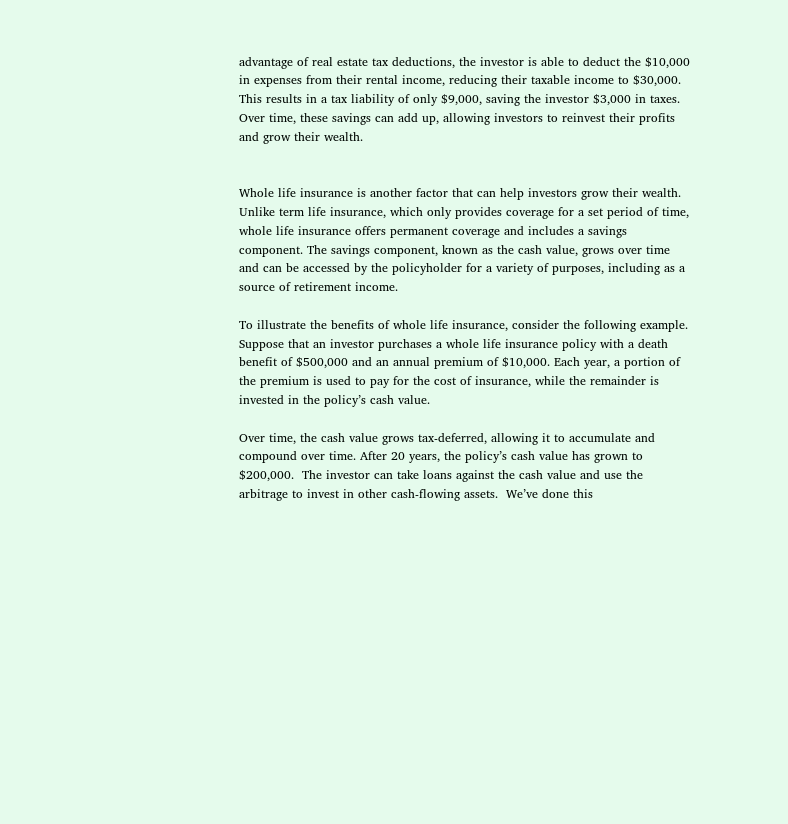advantage of real estate tax deductions, the investor is able to deduct the $10,000 in expenses from their rental income, reducing their taxable income to $30,000. This results in a tax liability of only $9,000, saving the investor $3,000 in taxes. Over time, these savings can add up, allowing investors to reinvest their profits and grow their wealth.


Whole life insurance is another factor that can help investors grow their wealth. Unlike term life insurance, which only provides coverage for a set period of time, whole life insurance offers permanent coverage and includes a savings component. The savings component, known as the cash value, grows over time and can be accessed by the policyholder for a variety of purposes, including as a source of retirement income.

To illustrate the benefits of whole life insurance, consider the following example. Suppose that an investor purchases a whole life insurance policy with a death benefit of $500,000 and an annual premium of $10,000. Each year, a portion of the premium is used to pay for the cost of insurance, while the remainder is invested in the policy’s cash value.

Over time, the cash value grows tax-deferred, allowing it to accumulate and compound over time. After 20 years, the policy’s cash value has grown to $200,000.  The investor can take loans against the cash value and use the arbitrage to invest in other cash-flowing assets.  We’ve done this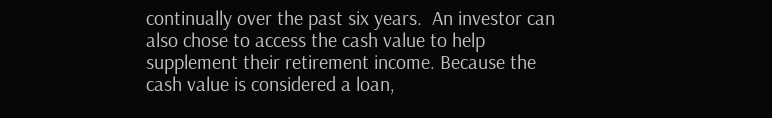continually over the past six years.  An investor can also chose to access the cash value to help supplement their retirement income. Because the cash value is considered a loan,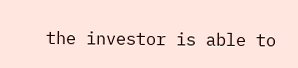the investor is able to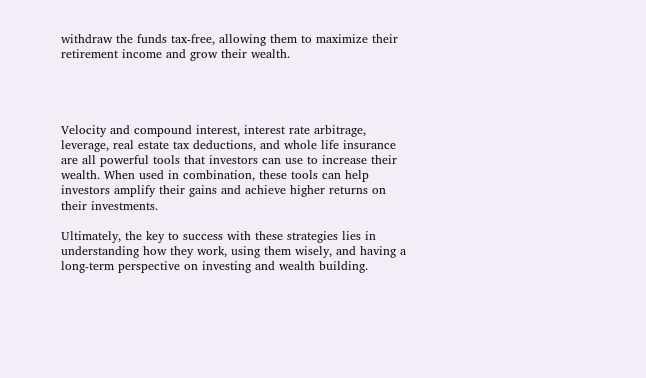withdraw the funds tax-free, allowing them to maximize their retirement income and grow their wealth.




Velocity and compound interest, interest rate arbitrage, leverage, real estate tax deductions, and whole life insurance are all powerful tools that investors can use to increase their wealth. When used in combination, these tools can help investors amplify their gains and achieve higher returns on their investments.

Ultimately, the key to success with these strategies lies in understanding how they work, using them wisely, and having a long-term perspective on investing and wealth building.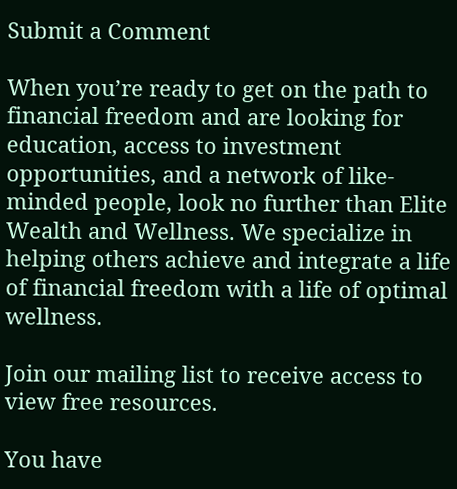Submit a Comment

When you’re ready to get on the path to financial freedom and are looking for education, access to investment opportunities, and a network of like-minded people, look no further than Elite Wealth and Wellness. We specialize in helping others achieve and integrate a life of financial freedom with a life of optimal wellness.

Join our mailing list to receive access to view free resources.

You have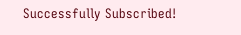Successfully Subscribed!